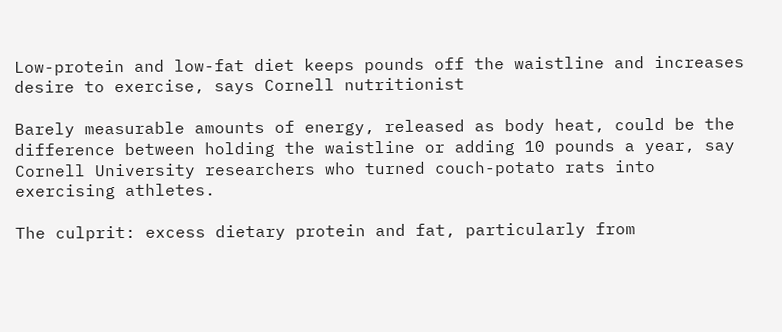Low-protein and low-fat diet keeps pounds off the waistline and increases desire to exercise, says Cornell nutritionist

Barely measurable amounts of energy, released as body heat, could be the difference between holding the waistline or adding 10 pounds a year, say Cornell University researchers who turned couch-potato rats into exercising athletes.

The culprit: excess dietary protein and fat, particularly from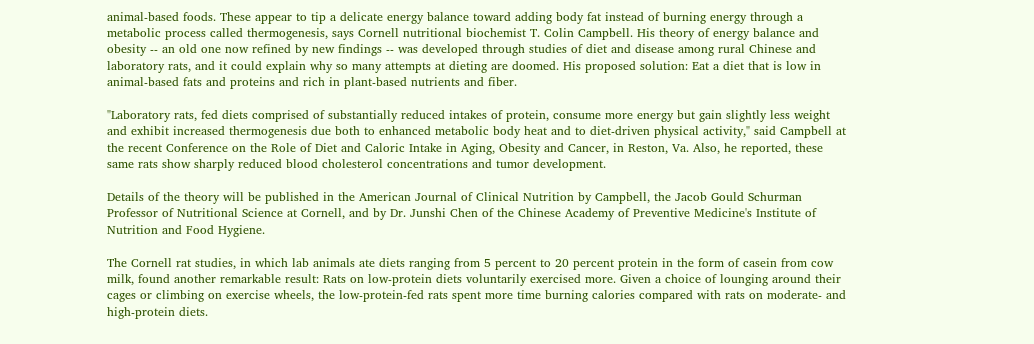animal-based foods. These appear to tip a delicate energy balance toward adding body fat instead of burning energy through a metabolic process called thermogenesis, says Cornell nutritional biochemist T. Colin Campbell. His theory of energy balance and obesity -- an old one now refined by new findings -- was developed through studies of diet and disease among rural Chinese and laboratory rats, and it could explain why so many attempts at dieting are doomed. His proposed solution: Eat a diet that is low in animal-based fats and proteins and rich in plant-based nutrients and fiber.

"Laboratory rats, fed diets comprised of substantially reduced intakes of protein, consume more energy but gain slightly less weight and exhibit increased thermogenesis due both to enhanced metabolic body heat and to diet-driven physical activity," said Campbell at the recent Conference on the Role of Diet and Caloric Intake in Aging, Obesity and Cancer, in Reston, Va. Also, he reported, these same rats show sharply reduced blood cholesterol concentrations and tumor development.

Details of the theory will be published in the American Journal of Clinical Nutrition by Campbell, the Jacob Gould Schurman Professor of Nutritional Science at Cornell, and by Dr. Junshi Chen of the Chinese Academy of Preventive Medicine's Institute of Nutrition and Food Hygiene.

The Cornell rat studies, in which lab animals ate diets ranging from 5 percent to 20 percent protein in the form of casein from cow milk, found another remarkable result: Rats on low-protein diets voluntarily exercised more. Given a choice of lounging around their cages or climbing on exercise wheels, the low-protein-fed rats spent more time burning calories compared with rats on moderate- and high-protein diets.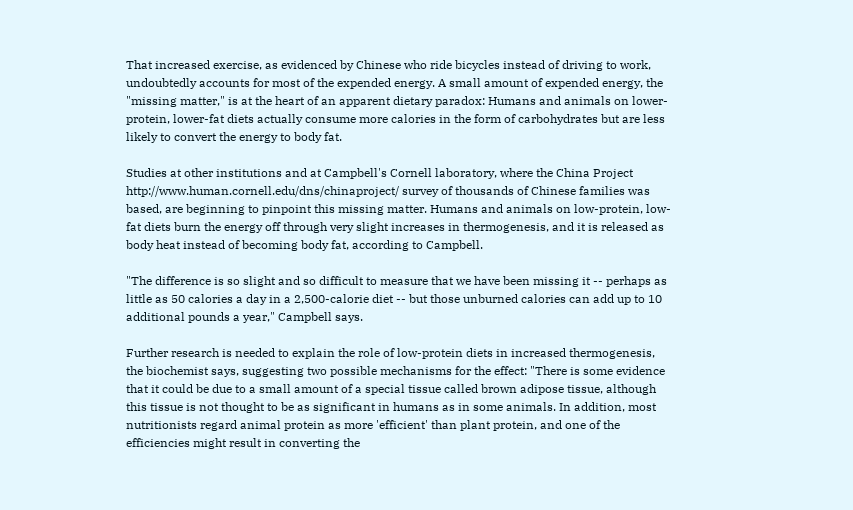That increased exercise, as evidenced by Chinese who ride bicycles instead of driving to work, undoubtedly accounts for most of the expended energy. A small amount of expended energy, the "missing matter," is at the heart of an apparent dietary paradox: Humans and animals on lower-protein, lower-fat diets actually consume more calories in the form of carbohydrates but are less likely to convert the energy to body fat.

Studies at other institutions and at Campbell's Cornell laboratory, where the China Project http://www.human.cornell.edu/dns/chinaproject/ survey of thousands of Chinese families was based, are beginning to pinpoint this missing matter. Humans and animals on low-protein, low-fat diets burn the energy off through very slight increases in thermogenesis, and it is released as body heat instead of becoming body fat, according to Campbell.

"The difference is so slight and so difficult to measure that we have been missing it -- perhaps as little as 50 calories a day in a 2,500-calorie diet -- but those unburned calories can add up to 10 additional pounds a year," Campbell says.

Further research is needed to explain the role of low-protein diets in increased thermogenesis, the biochemist says, suggesting two possible mechanisms for the effect: "There is some evidence that it could be due to a small amount of a special tissue called brown adipose tissue, although this tissue is not thought to be as significant in humans as in some animals. In addition, most nutritionists regard animal protein as more 'efficient' than plant protein, and one of the efficiencies might result in converting the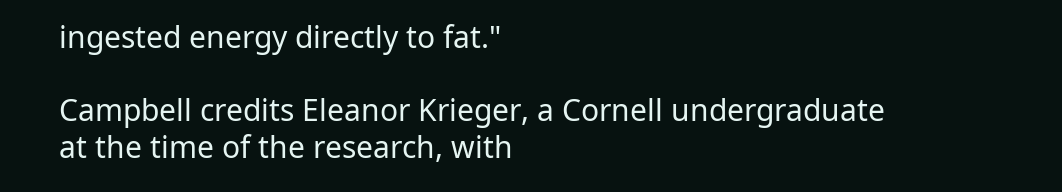ingested energy directly to fat."

Campbell credits Eleanor Krieger, a Cornell undergraduate at the time of the research, with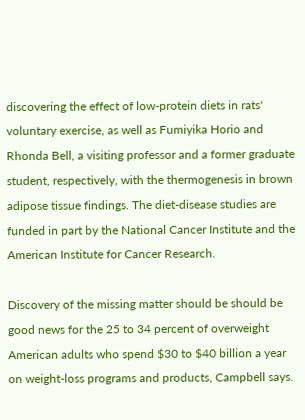discovering the effect of low-protein diets in rats' voluntary exercise, as well as Fumiyika Horio and Rhonda Bell, a visiting professor and a former graduate student, respectively, with the thermogenesis in brown adipose tissue findings. The diet-disease studies are funded in part by the National Cancer Institute and the American Institute for Cancer Research.

Discovery of the missing matter should be should be good news for the 25 to 34 percent of overweight American adults who spend $30 to $40 billion a year on weight-loss programs and products, Campbell says.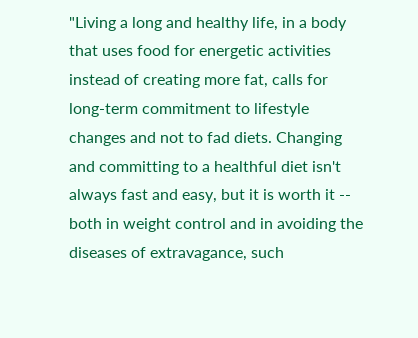"Living a long and healthy life, in a body that uses food for energetic activities instead of creating more fat, calls for long-term commitment to lifestyle changes and not to fad diets. Changing and committing to a healthful diet isn't always fast and easy, but it is worth it -- both in weight control and in avoiding the diseases of extravagance, such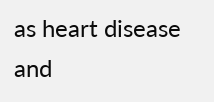as heart disease and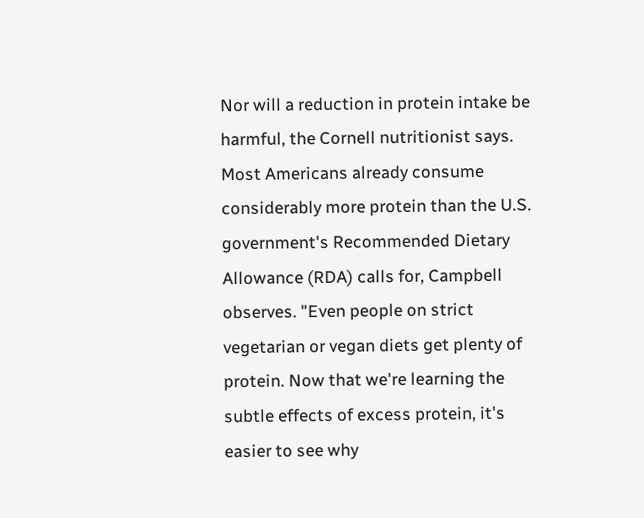Nor will a reduction in protein intake be harmful, the Cornell nutritionist says. Most Americans already consume considerably more protein than the U.S. government's Recommended Dietary Allowance (RDA) calls for, Campbell observes. "Even people on strict vegetarian or vegan diets get plenty of protein. Now that we're learning the subtle effects of excess protein, it's easier to see why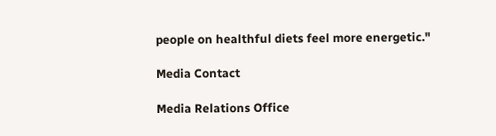people on healthful diets feel more energetic."

Media Contact

Media Relations Office